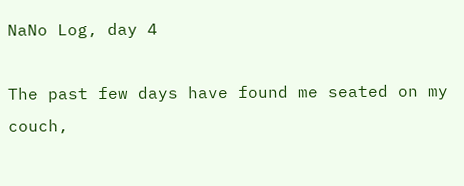NaNo Log, day 4

The past few days have found me seated on my couch,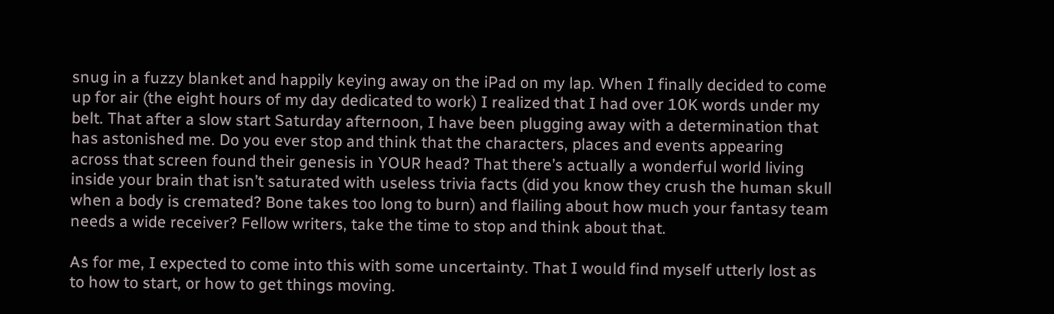snug in a fuzzy blanket and happily keying away on the iPad on my lap. When I finally decided to come up for air (the eight hours of my day dedicated to work) I realized that I had over 10K words under my belt. That after a slow start Saturday afternoon, I have been plugging away with a determination that has astonished me. Do you ever stop and think that the characters, places and events appearing across that screen found their genesis in YOUR head? That there’s actually a wonderful world living inside your brain that isn’t saturated with useless trivia facts (did you know they crush the human skull when a body is cremated? Bone takes too long to burn) and flailing about how much your fantasy team needs a wide receiver? Fellow writers, take the time to stop and think about that.

As for me, I expected to come into this with some uncertainty. That I would find myself utterly lost as to how to start, or how to get things moving.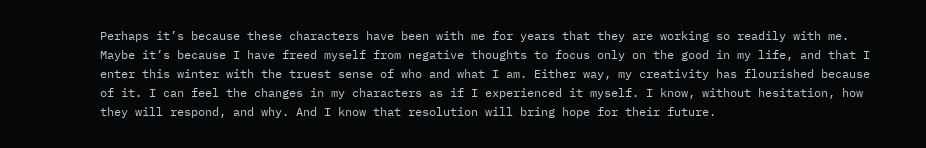Perhaps it’s because these characters have been with me for years that they are working so readily with me. Maybe it’s because I have freed myself from negative thoughts to focus only on the good in my life, and that I enter this winter with the truest sense of who and what I am. Either way, my creativity has flourished because of it. I can feel the changes in my characters as if I experienced it myself. I know, without hesitation, how they will respond, and why. And I know that resolution will bring hope for their future.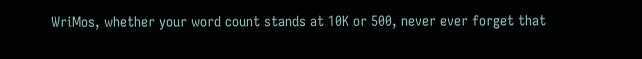WriMos, whether your word count stands at 10K or 500, never ever forget that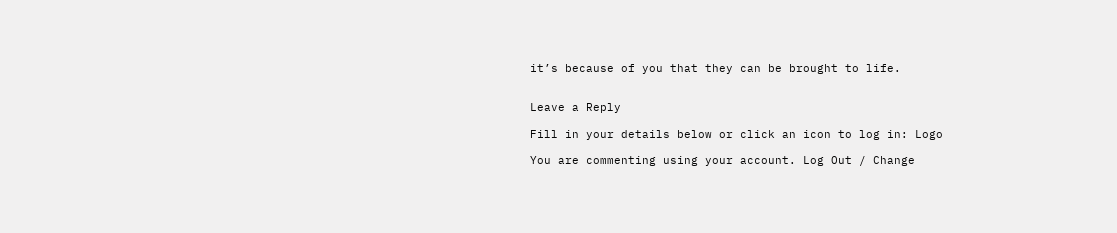it’s because of you that they can be brought to life.


Leave a Reply

Fill in your details below or click an icon to log in: Logo

You are commenting using your account. Log Out / Change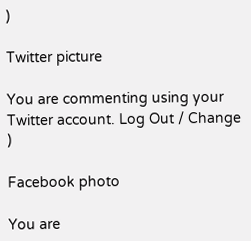)

Twitter picture

You are commenting using your Twitter account. Log Out / Change )

Facebook photo

You are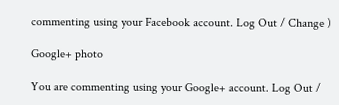commenting using your Facebook account. Log Out / Change )

Google+ photo

You are commenting using your Google+ account. Log Out /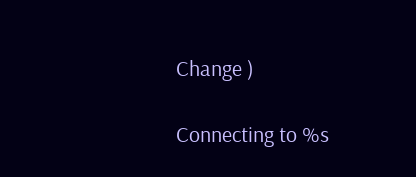Change )

Connecting to %s